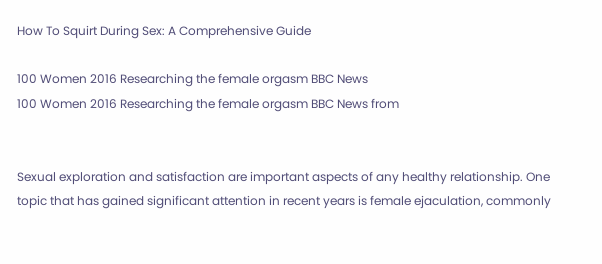How To Squirt During Sex: A Comprehensive Guide

100 Women 2016 Researching the female orgasm BBC News
100 Women 2016 Researching the female orgasm BBC News from


Sexual exploration and satisfaction are important aspects of any healthy relationship. One topic that has gained significant attention in recent years is female ejaculation, commonly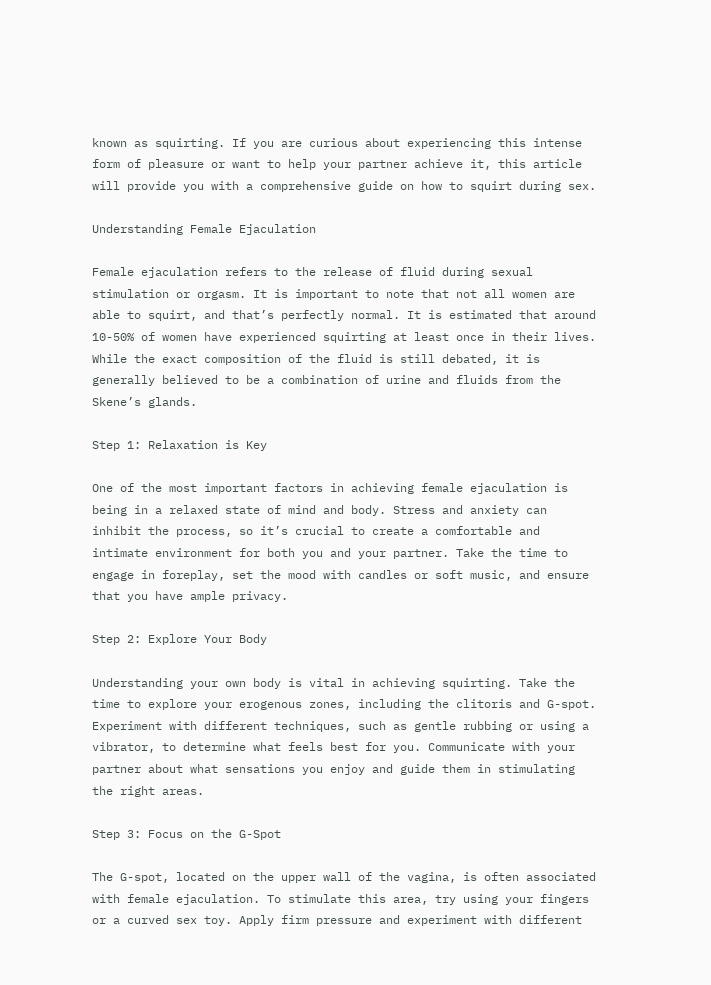known as squirting. If you are curious about experiencing this intense form of pleasure or want to help your partner achieve it, this article will provide you with a comprehensive guide on how to squirt during sex.

Understanding Female Ejaculation

Female ejaculation refers to the release of fluid during sexual stimulation or orgasm. It is important to note that not all women are able to squirt, and that’s perfectly normal. It is estimated that around 10-50% of women have experienced squirting at least once in their lives. While the exact composition of the fluid is still debated, it is generally believed to be a combination of urine and fluids from the Skene’s glands.

Step 1: Relaxation is Key

One of the most important factors in achieving female ejaculation is being in a relaxed state of mind and body. Stress and anxiety can inhibit the process, so it’s crucial to create a comfortable and intimate environment for both you and your partner. Take the time to engage in foreplay, set the mood with candles or soft music, and ensure that you have ample privacy.

Step 2: Explore Your Body

Understanding your own body is vital in achieving squirting. Take the time to explore your erogenous zones, including the clitoris and G-spot. Experiment with different techniques, such as gentle rubbing or using a vibrator, to determine what feels best for you. Communicate with your partner about what sensations you enjoy and guide them in stimulating the right areas.

Step 3: Focus on the G-Spot

The G-spot, located on the upper wall of the vagina, is often associated with female ejaculation. To stimulate this area, try using your fingers or a curved sex toy. Apply firm pressure and experiment with different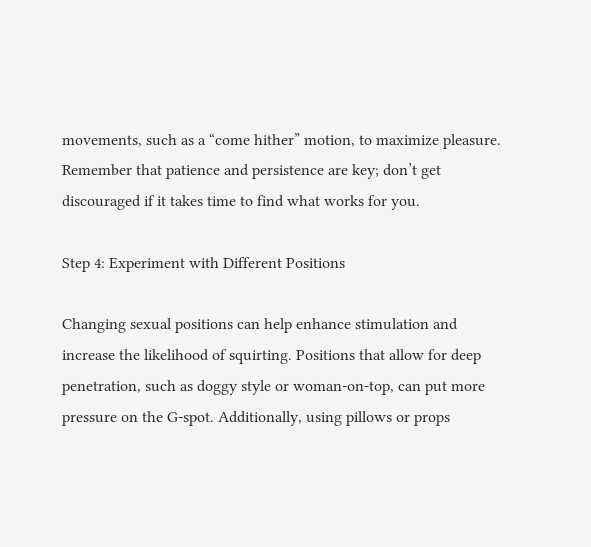movements, such as a “come hither” motion, to maximize pleasure. Remember that patience and persistence are key; don’t get discouraged if it takes time to find what works for you.

Step 4: Experiment with Different Positions

Changing sexual positions can help enhance stimulation and increase the likelihood of squirting. Positions that allow for deep penetration, such as doggy style or woman-on-top, can put more pressure on the G-spot. Additionally, using pillows or props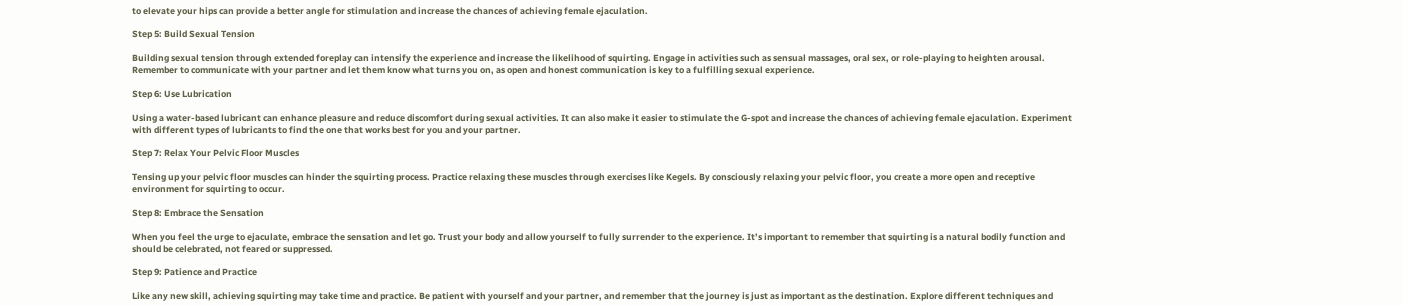to elevate your hips can provide a better angle for stimulation and increase the chances of achieving female ejaculation.

Step 5: Build Sexual Tension

Building sexual tension through extended foreplay can intensify the experience and increase the likelihood of squirting. Engage in activities such as sensual massages, oral sex, or role-playing to heighten arousal. Remember to communicate with your partner and let them know what turns you on, as open and honest communication is key to a fulfilling sexual experience.

Step 6: Use Lubrication

Using a water-based lubricant can enhance pleasure and reduce discomfort during sexual activities. It can also make it easier to stimulate the G-spot and increase the chances of achieving female ejaculation. Experiment with different types of lubricants to find the one that works best for you and your partner.

Step 7: Relax Your Pelvic Floor Muscles

Tensing up your pelvic floor muscles can hinder the squirting process. Practice relaxing these muscles through exercises like Kegels. By consciously relaxing your pelvic floor, you create a more open and receptive environment for squirting to occur.

Step 8: Embrace the Sensation

When you feel the urge to ejaculate, embrace the sensation and let go. Trust your body and allow yourself to fully surrender to the experience. It’s important to remember that squirting is a natural bodily function and should be celebrated, not feared or suppressed.

Step 9: Patience and Practice

Like any new skill, achieving squirting may take time and practice. Be patient with yourself and your partner, and remember that the journey is just as important as the destination. Explore different techniques and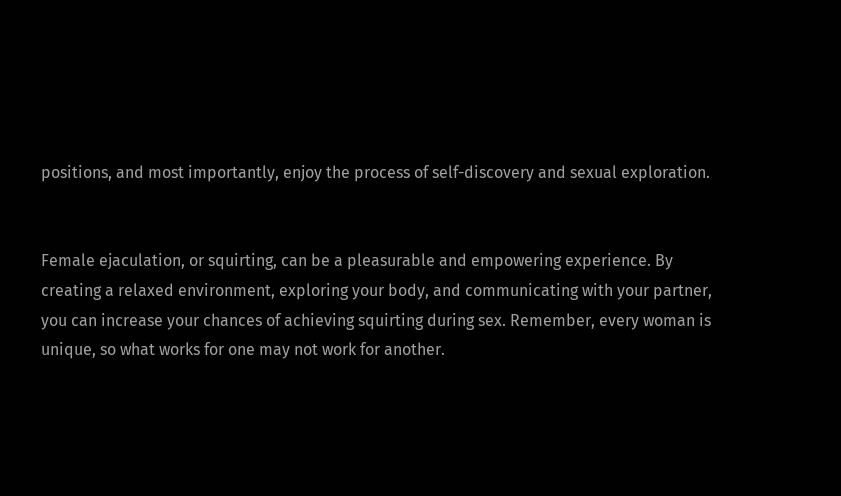positions, and most importantly, enjoy the process of self-discovery and sexual exploration.


Female ejaculation, or squirting, can be a pleasurable and empowering experience. By creating a relaxed environment, exploring your body, and communicating with your partner, you can increase your chances of achieving squirting during sex. Remember, every woman is unique, so what works for one may not work for another.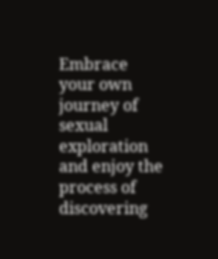Embrace your own journey of sexual exploration and enjoy the process of discovering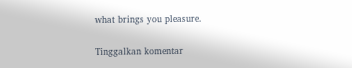what brings you pleasure.

Tinggalkan komentar